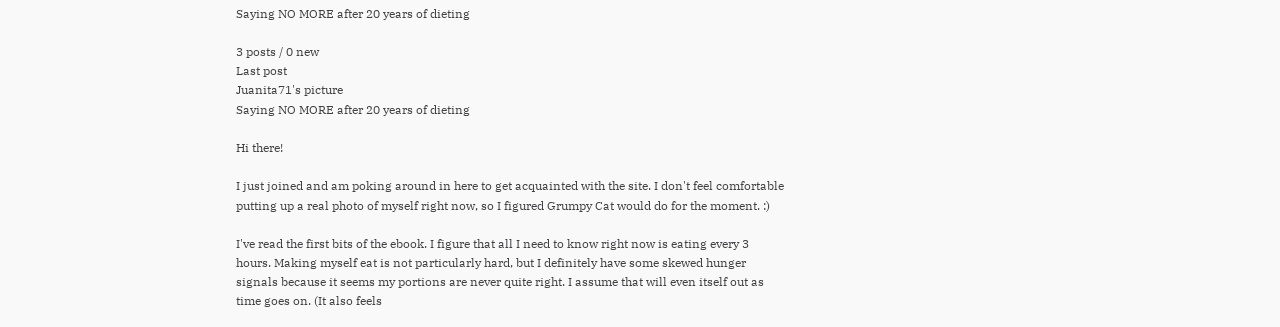Saying NO MORE after 20 years of dieting

3 posts / 0 new
Last post
Juanita71's picture
Saying NO MORE after 20 years of dieting

Hi there!

I just joined and am poking around in here to get acquainted with the site. I don't feel comfortable putting up a real photo of myself right now, so I figured Grumpy Cat would do for the moment. :)

I've read the first bits of the ebook. I figure that all I need to know right now is eating every 3 hours. Making myself eat is not particularly hard, but I definitely have some skewed hunger signals because it seems my portions are never quite right. I assume that will even itself out as time goes on. (It also feels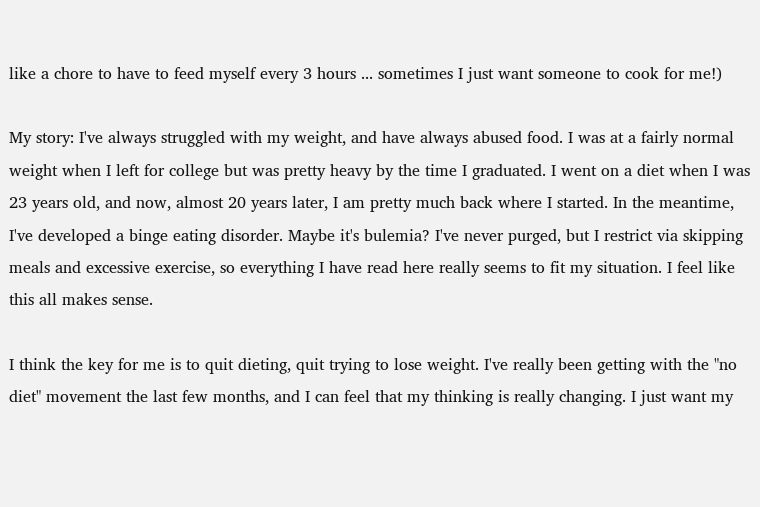like a chore to have to feed myself every 3 hours ... sometimes I just want someone to cook for me!)

My story: I've always struggled with my weight, and have always abused food. I was at a fairly normal weight when I left for college but was pretty heavy by the time I graduated. I went on a diet when I was 23 years old, and now, almost 20 years later, I am pretty much back where I started. In the meantime, I've developed a binge eating disorder. Maybe it's bulemia? I've never purged, but I restrict via skipping meals and excessive exercise, so everything I have read here really seems to fit my situation. I feel like this all makes sense.

I think the key for me is to quit dieting, quit trying to lose weight. I've really been getting with the "no diet" movement the last few months, and I can feel that my thinking is really changing. I just want my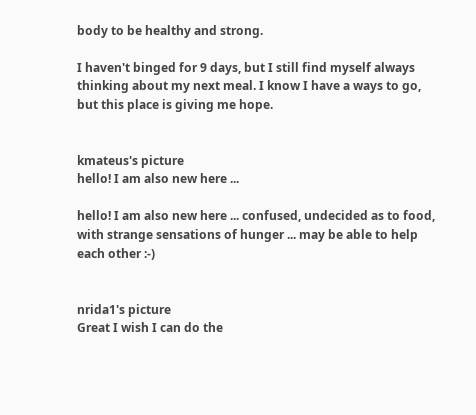body to be healthy and strong.

I haven't binged for 9 days, but I still find myself always thinking about my next meal. I know I have a ways to go, but this place is giving me hope.


kmateus's picture
hello! I am also new here ...

hello! I am also new here ... confused, undecided as to food, with strange sensations of hunger ... may be able to help each other :-)


nrida1's picture
Great I wish I can do the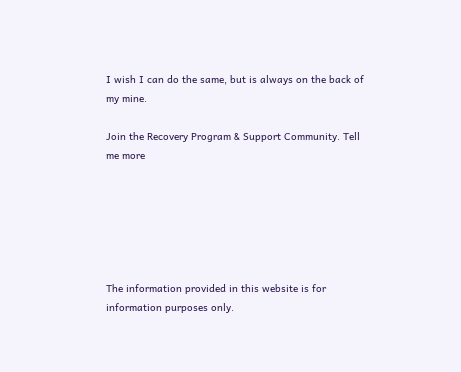I wish I can do the same, but is always on the back of my mine.

Join the Recovery Program & Support Community. Tell me more






The information provided in this website is for information purposes only.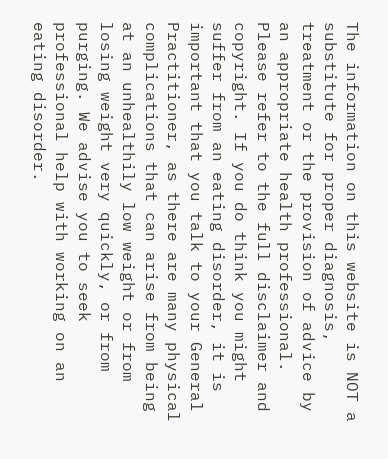The information on this website is NOT a substitute for proper diagnosis, treatment or the provision of advice by an appropriate health professional. Please refer to the full disclaimer and copyright. If you do think you might suffer from an eating disorder, it is important that you talk to your General Practitioner, as there are many physical complications that can arise from being at an unhealthily low weight or from losing weight very quickly, or from purging. We advise you to seek professional help with working on an eating disorder.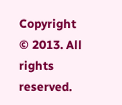Copyright © 2013. All rights reserved.